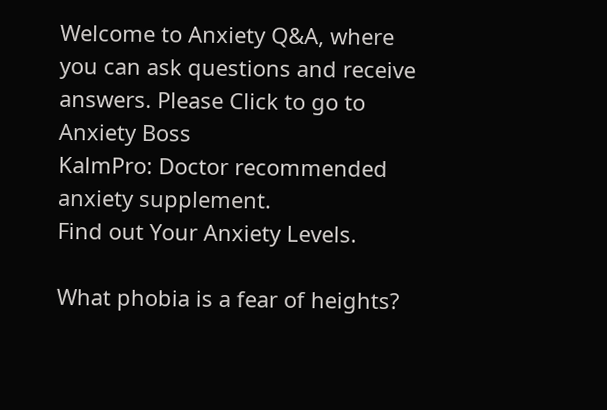Welcome to Anxiety Q&A, where you can ask questions and receive answers. Please Click to go to Anxiety Boss
KalmPro: Doctor recommended anxiety supplement.
Find out Your Anxiety Levels.

What phobia is a fear of heights?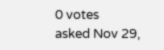0 votes
asked Nov 29,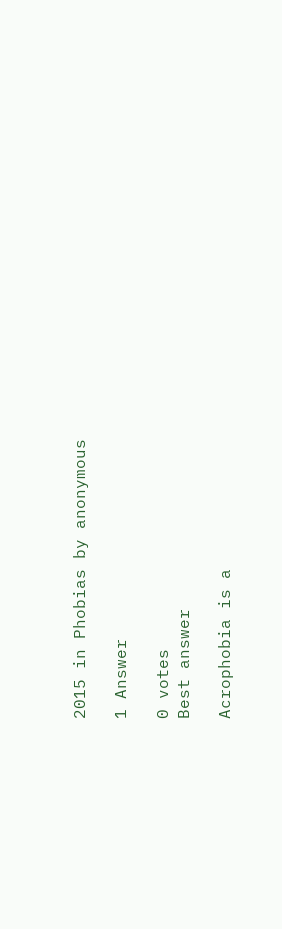2015 in Phobias by anonymous

1 Answer

0 votes
Best answer

Acrophobia is a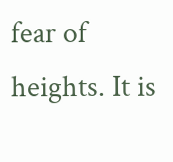fear of heights. It is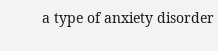a type of anxiety disorder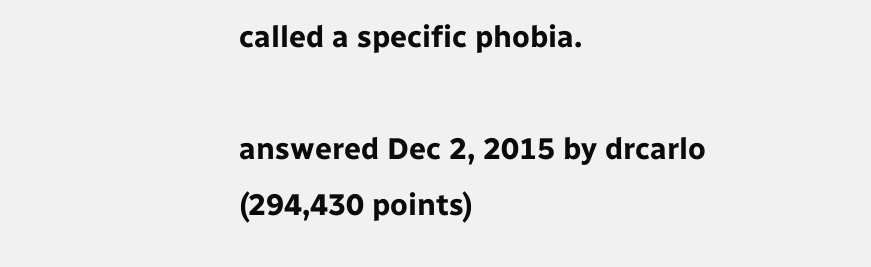called a specific phobia.

answered Dec 2, 2015 by drcarlo (294,430 points)